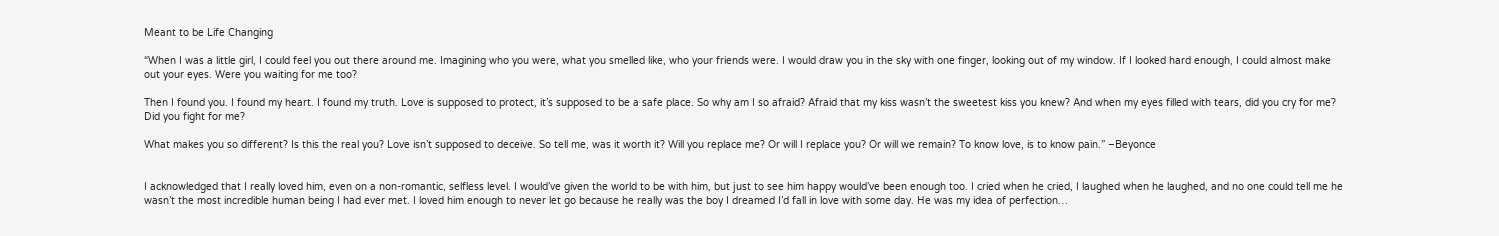Meant to be Life Changing

“When I was a little girl, I could feel you out there around me. Imagining who you were, what you smelled like, who your friends were. I would draw you in the sky with one finger, looking out of my window. If I looked hard enough, I could almost make out your eyes. Were you waiting for me too?

Then I found you. I found my heart. I found my truth. Love is supposed to protect, it’s supposed to be a safe place. So why am I so afraid? Afraid that my kiss wasn’t the sweetest kiss you knew? And when my eyes filled with tears, did you cry for me? Did you fight for me?

What makes you so different? Is this the real you? Love isn’t supposed to deceive. So tell me, was it worth it? Will you replace me? Or will I replace you? Or will we remain? To know love, is to know pain.” –Beyonce


I acknowledged that I really loved him, even on a non-romantic, selfless level. I would’ve given the world to be with him, but just to see him happy would’ve been enough too. I cried when he cried, I laughed when he laughed, and no one could tell me he wasn’t the most incredible human being I had ever met. I loved him enough to never let go because he really was the boy I dreamed I’d fall in love with some day. He was my idea of perfection…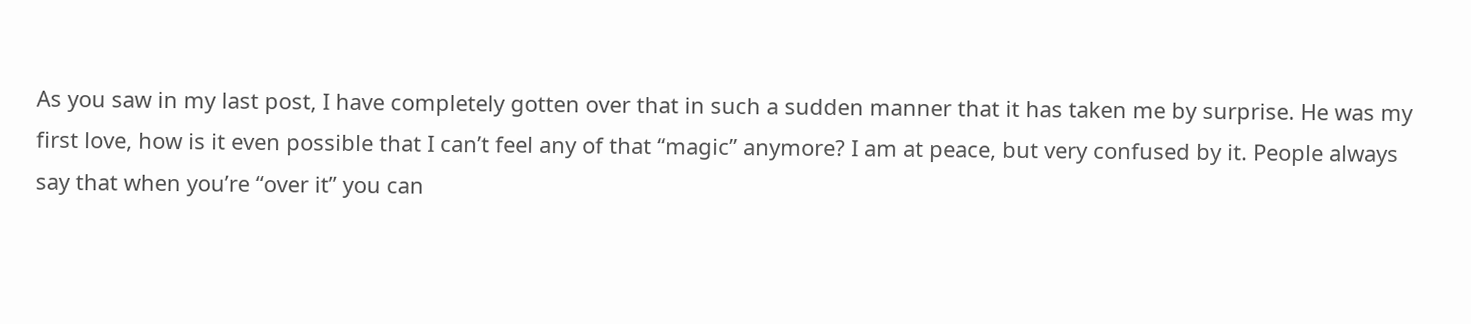As you saw in my last post, I have completely gotten over that in such a sudden manner that it has taken me by surprise. He was my first love, how is it even possible that I can’t feel any of that “magic” anymore? I am at peace, but very confused by it. People always say that when you’re “over it” you can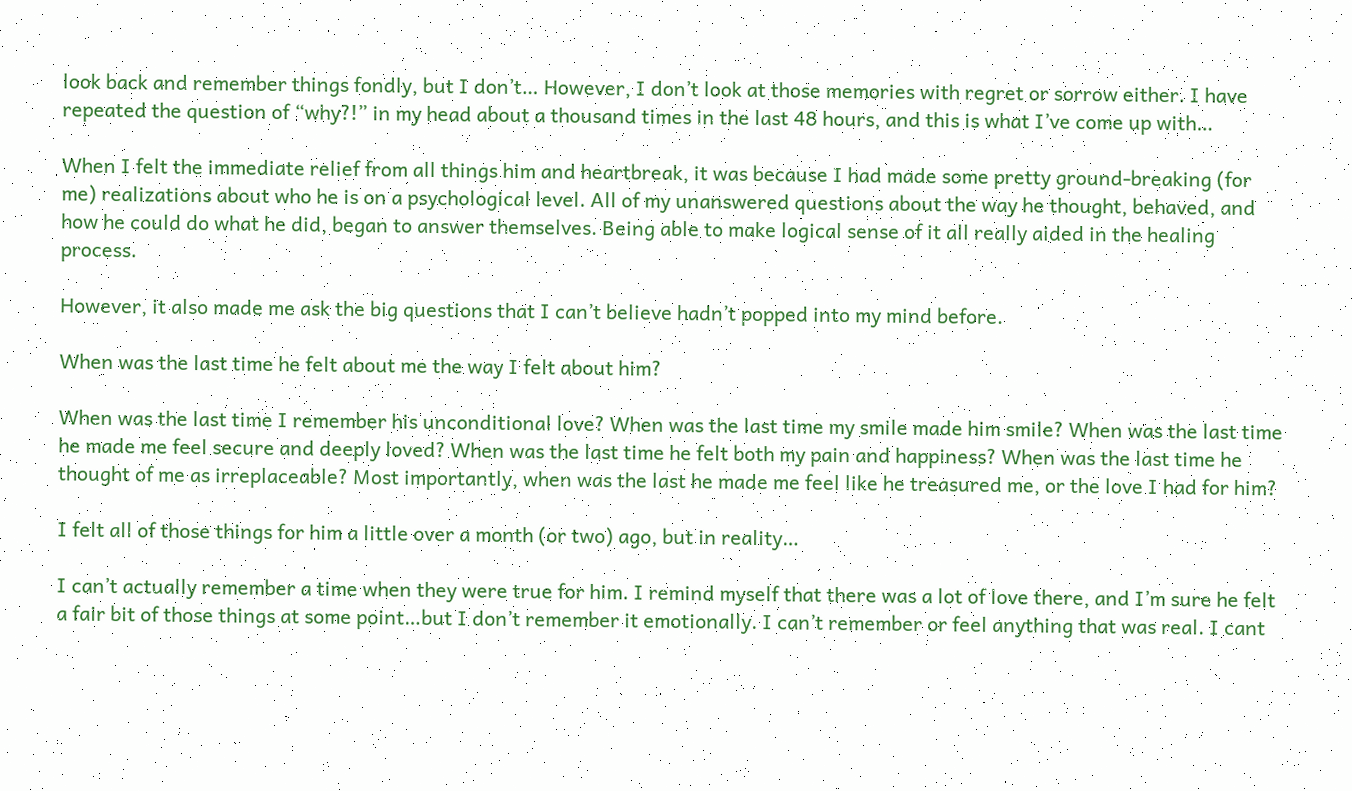look back and remember things fondly, but I don’t… However, I don’t look at those memories with regret or sorrow either. I have repeated the question of “why?!” in my head about a thousand times in the last 48 hours, and this is what I’ve come up with…

When I felt the immediate relief from all things him and heartbreak, it was because I had made some pretty ground-breaking (for me) realizations about who he is on a psychological level. All of my unanswered questions about the way he thought, behaved, and how he could do what he did, began to answer themselves. Being able to make logical sense of it all really aided in the healing process.

However, it also made me ask the big questions that I can’t believe hadn’t popped into my mind before.

When was the last time he felt about me the way I felt about him?

When was the last time I remember his unconditional love? When was the last time my smile made him smile? When was the last time he made me feel secure and deeply loved? When was the last time he felt both my pain and happiness? When was the last time he thought of me as irreplaceable? Most importantly, when was the last he made me feel like he treasured me, or the love I had for him?

I felt all of those things for him a little over a month (or two) ago, but in reality…

I can’t actually remember a time when they were true for him. I remind myself that there was a lot of love there, and I’m sure he felt a fair bit of those things at some point…but I don’t remember it emotionally. I can’t remember or feel anything that was real. I cant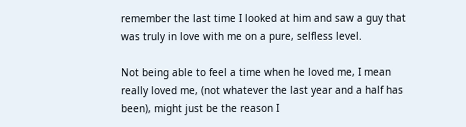remember the last time I looked at him and saw a guy that was truly in love with me on a pure, selfless level.

Not being able to feel a time when he loved me, I mean really loved me, (not whatever the last year and a half has been), might just be the reason I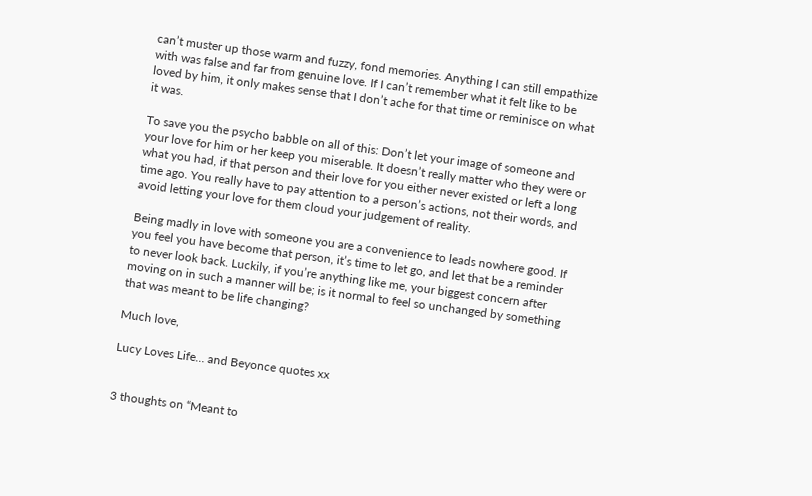can’t muster up those warm and fuzzy, fond memories. Anything I can still empathize with was false and far from genuine love. If I can’t remember what it felt like to be loved by him, it only makes sense that I don’t ache for that time or reminisce on what it was.

To save you the psycho babble on all of this: Don’t let your image of someone and your love for him or her keep you miserable. It doesn’t really matter who they were or what you had, if that person and their love for you either never existed or left a long time ago. You really have to pay attention to a person’s actions, not their words, and avoid letting your love for them cloud your judgement of reality.

Being madly in love with someone you are a convenience to leads nowhere good. If you feel you have become that person, it’s time to let go, and let that be a reminder to never look back. Luckily, if you’re anything like me, your biggest concern after moving on in such a manner will be; is it normal to feel so unchanged by something that was meant to be life changing?

Much love,

Lucy Loves Life… and Beyonce quotes xx


3 thoughts on “Meant to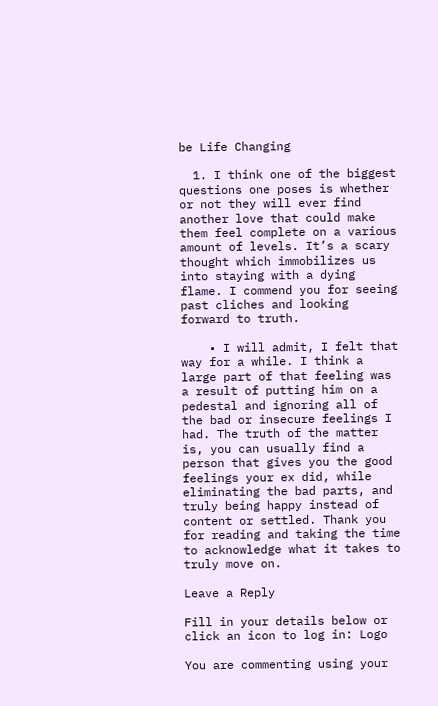be Life Changing

  1. I think one of the biggest questions one poses is whether or not they will ever find another love that could make them feel complete on a various amount of levels. It’s a scary thought which immobilizes us into staying with a dying flame. I commend you for seeing past cliches and looking forward to truth.

    • I will admit, I felt that way for a while. I think a large part of that feeling was a result of putting him on a pedestal and ignoring all of the bad or insecure feelings I had. The truth of the matter is, you can usually find a person that gives you the good feelings your ex did, while eliminating the bad parts, and truly being happy instead of content or settled. Thank you for reading and taking the time to acknowledge what it takes to truly move on.

Leave a Reply

Fill in your details below or click an icon to log in: Logo

You are commenting using your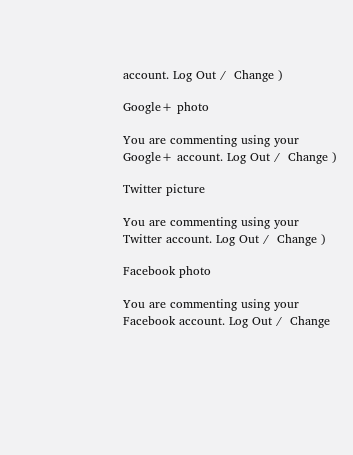account. Log Out /  Change )

Google+ photo

You are commenting using your Google+ account. Log Out /  Change )

Twitter picture

You are commenting using your Twitter account. Log Out /  Change )

Facebook photo

You are commenting using your Facebook account. Log Out /  Change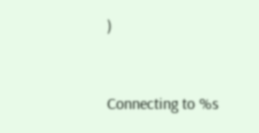)


Connecting to %s